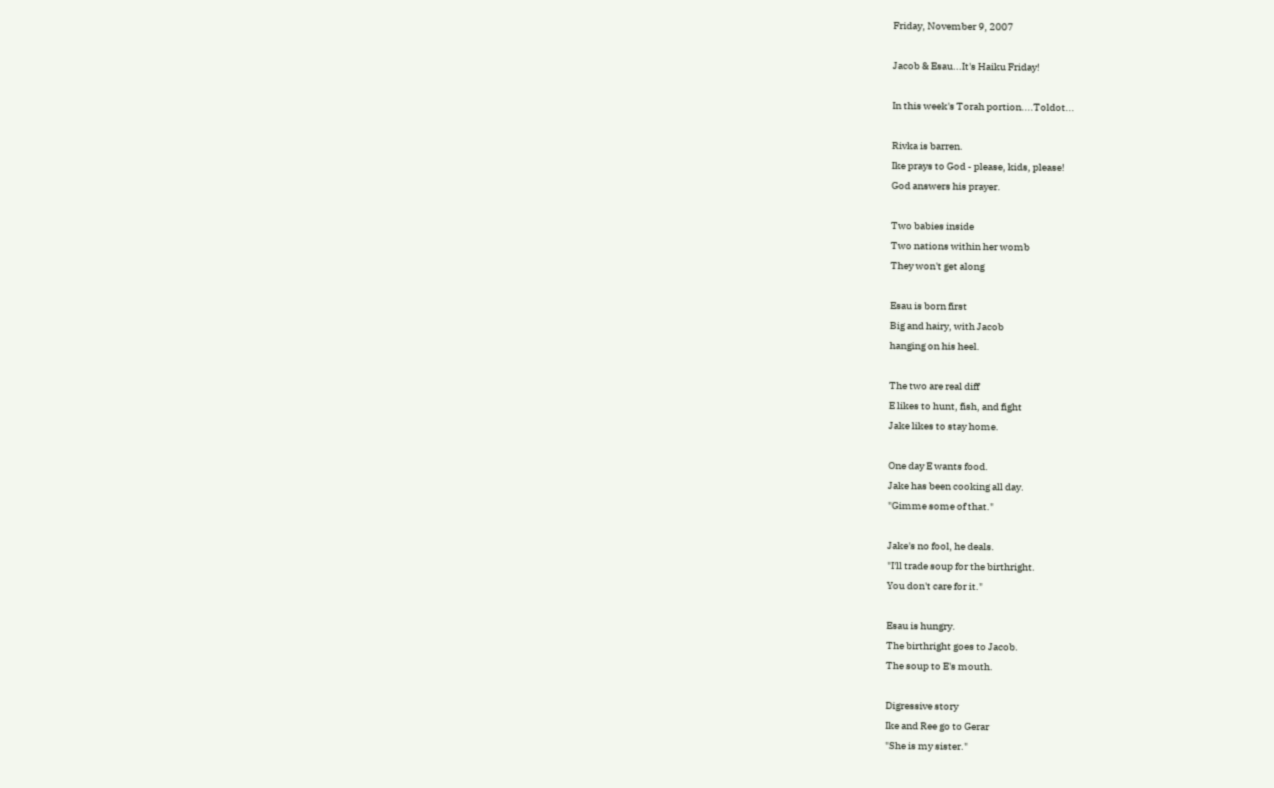Friday, November 9, 2007

Jacob & Esau...It's Haiku Friday!

In this week's Torah portion....Toldot...

Rivka is barren.
Ike prays to God - please, kids, please!
God answers his prayer.

Two babies inside
Two nations within her womb
They won't get along

Esau is born first
Big and hairy, with Jacob
hanging on his heel.

The two are real diff
E likes to hunt, fish, and fight
Jake likes to stay home.

One day E wants food.
Jake has been cooking all day.
"Gimme some of that."

Jake's no fool, he deals.
"I'll trade soup for the birthright.
You don't care for it."

Esau is hungry.
The birthright goes to Jacob.
The soup to E's mouth.

Digressive story
Ike and Ree go to Gerar
"She is my sister."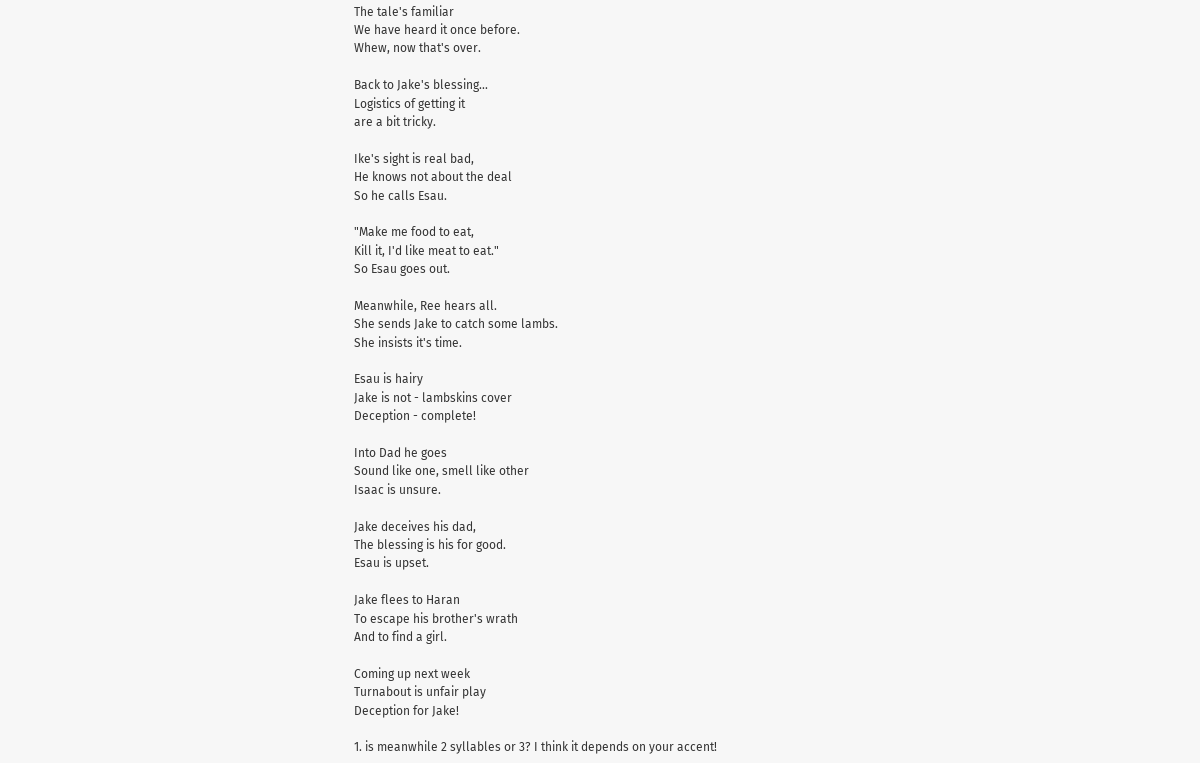The tale's familiar
We have heard it once before.
Whew, now that's over.

Back to Jake's blessing...
Logistics of getting it
are a bit tricky.

Ike's sight is real bad,
He knows not about the deal
So he calls Esau.

"Make me food to eat,
Kill it, I'd like meat to eat."
So Esau goes out.

Meanwhile, Ree hears all.
She sends Jake to catch some lambs.
She insists it's time.

Esau is hairy
Jake is not - lambskins cover
Deception - complete!

Into Dad he goes
Sound like one, smell like other
Isaac is unsure.

Jake deceives his dad,
The blessing is his for good.
Esau is upset.

Jake flees to Haran
To escape his brother's wrath
And to find a girl.

Coming up next week
Turnabout is unfair play
Deception for Jake!

1. is meanwhile 2 syllables or 3? I think it depends on your accent!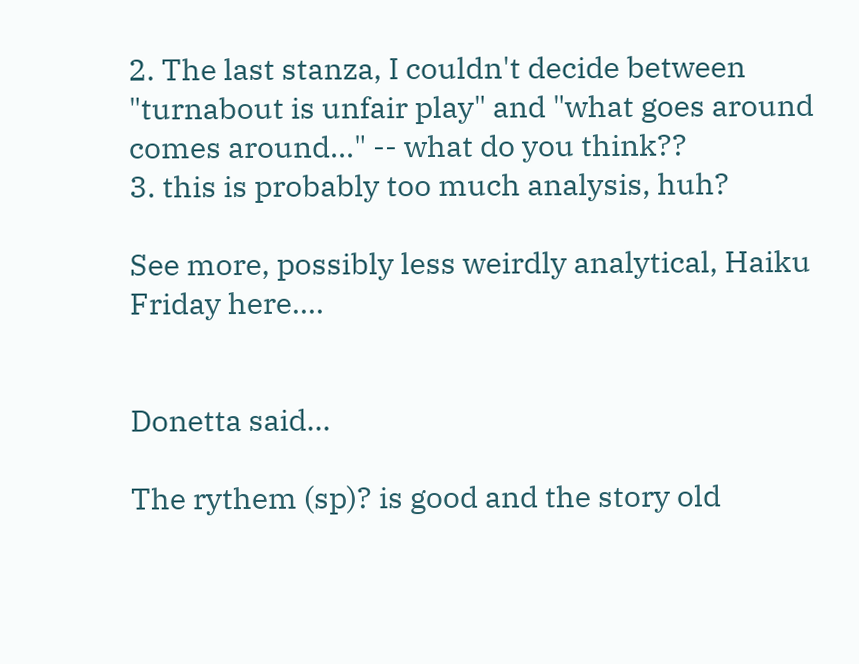2. The last stanza, I couldn't decide between "turnabout is unfair play" and "what goes around comes around..." -- what do you think??
3. this is probably too much analysis, huh?

See more, possibly less weirdly analytical, Haiku Friday here....


Donetta said...

The rythem (sp)? is good and the story old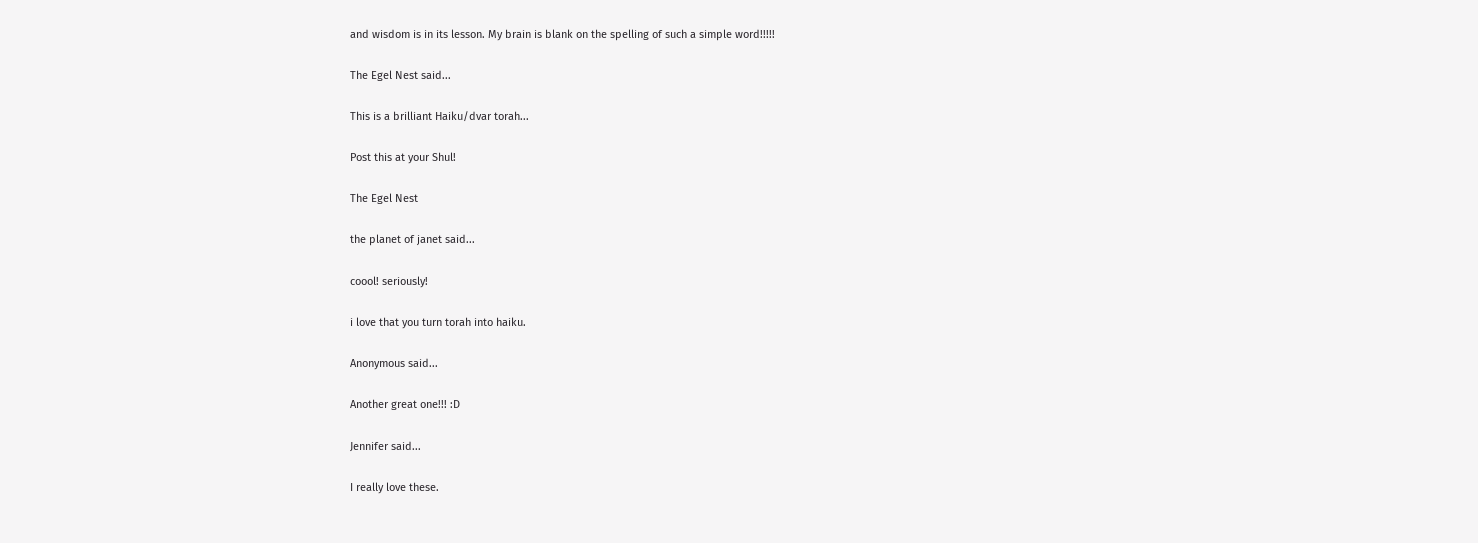and wisdom is in its lesson. My brain is blank on the spelling of such a simple word!!!!!

The Egel Nest said...

This is a brilliant Haiku/dvar torah...

Post this at your Shul!

The Egel Nest

the planet of janet said...

coool! seriously!

i love that you turn torah into haiku.

Anonymous said...

Another great one!!! :D

Jennifer said...

I really love these.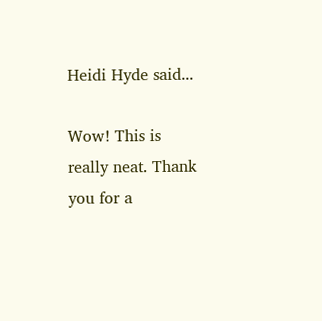Heidi Hyde said...

Wow! This is really neat. Thank you for a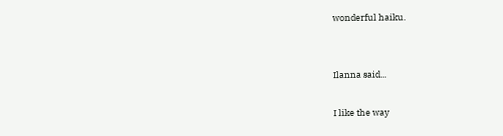wonderful haiku.


Ilanna said...

I like the way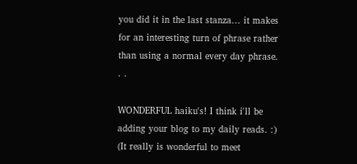you did it in the last stanza... it makes for an interesting turn of phrase rather than using a normal every day phrase. . .

WONDERFUL haiku's! I think i'll be adding your blog to my daily reads. :) (It really is wonderful to meet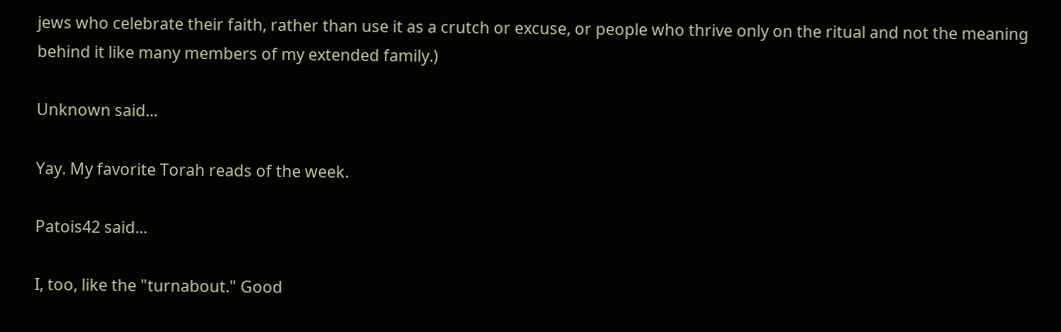jews who celebrate their faith, rather than use it as a crutch or excuse, or people who thrive only on the ritual and not the meaning behind it like many members of my extended family.)

Unknown said...

Yay. My favorite Torah reads of the week.

Patois42 said...

I, too, like the "turnabout." Good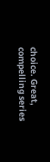choice. Great, compelling series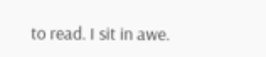to read. I sit in awe.